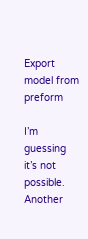Export model from preform

I’m guessing it’s not possible. Another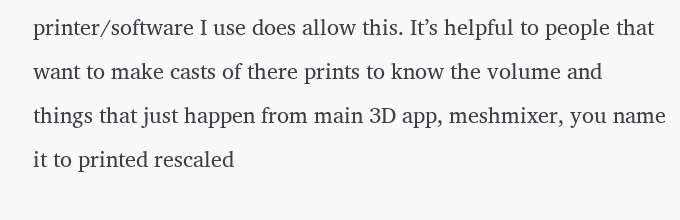printer/software I use does allow this. It’s helpful to people that want to make casts of there prints to know the volume and things that just happen from main 3D app, meshmixer, you name it to printed rescaled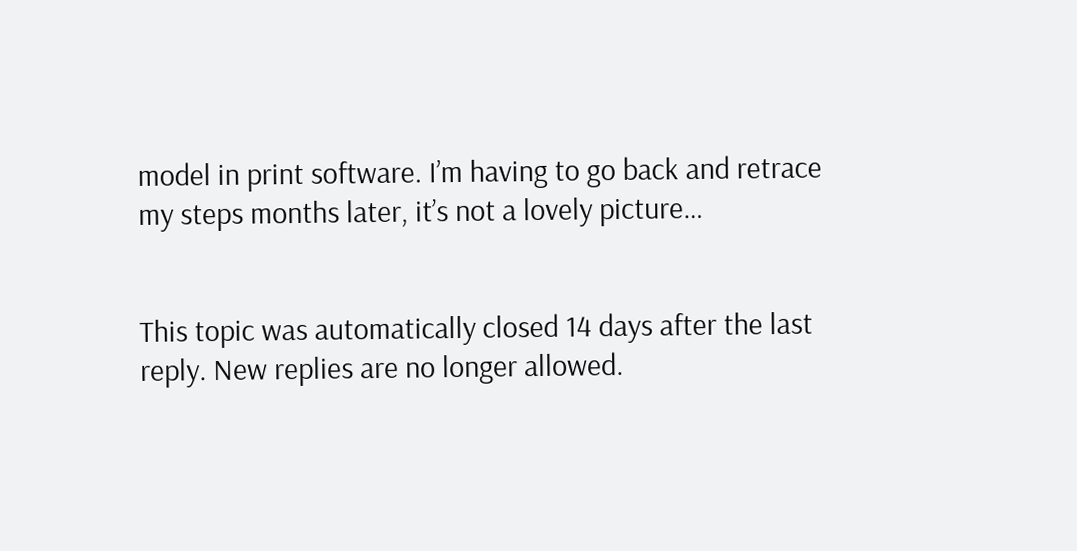model in print software. I’m having to go back and retrace my steps months later, it’s not a lovely picture…


This topic was automatically closed 14 days after the last reply. New replies are no longer allowed.